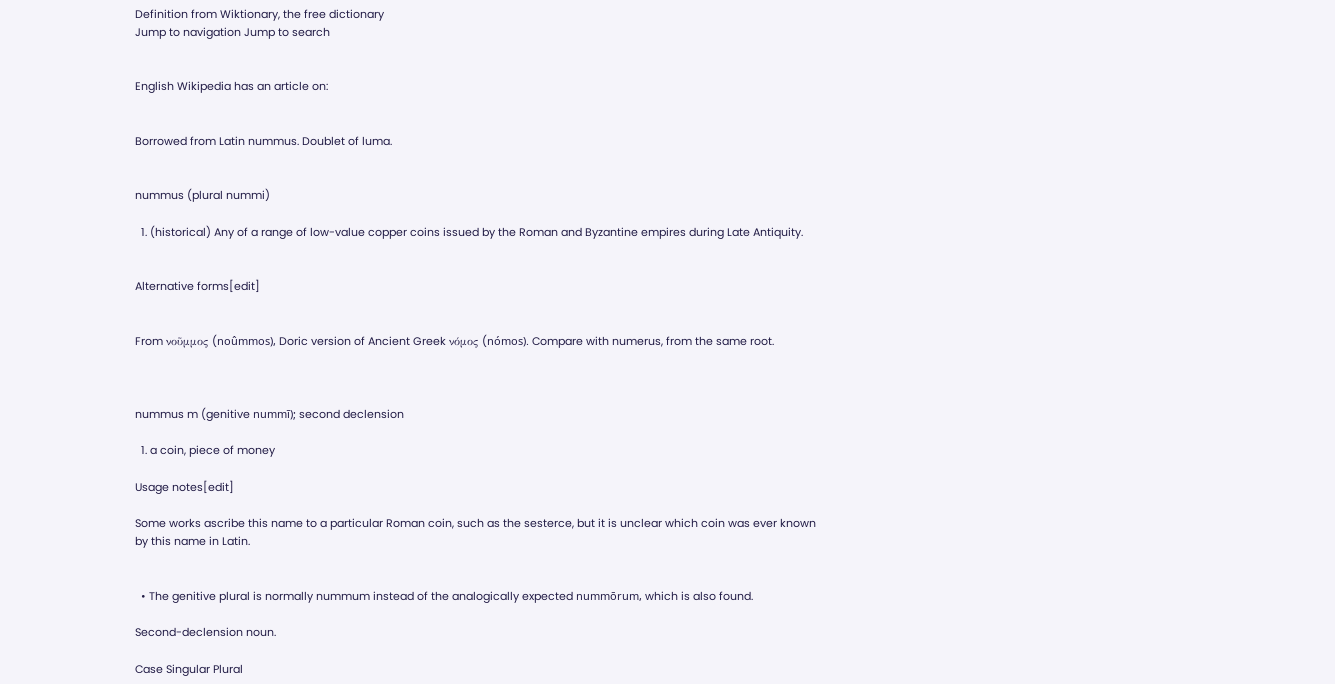Definition from Wiktionary, the free dictionary
Jump to navigation Jump to search


English Wikipedia has an article on:


Borrowed from Latin nummus. Doublet of luma.


nummus (plural nummi)

  1. (historical) Any of a range of low-value copper coins issued by the Roman and Byzantine empires during Late Antiquity.


Alternative forms[edit]


From νοῦμμος (noûmmos), Doric version of Ancient Greek νόμος (nómos). Compare with numerus, from the same root.



nummus m (genitive nummī); second declension

  1. a coin, piece of money

Usage notes[edit]

Some works ascribe this name to a particular Roman coin, such as the sesterce, but it is unclear which coin was ever known by this name in Latin.


  • The genitive plural is normally nummum instead of the analogically expected nummōrum, which is also found.

Second-declension noun.

Case Singular Plural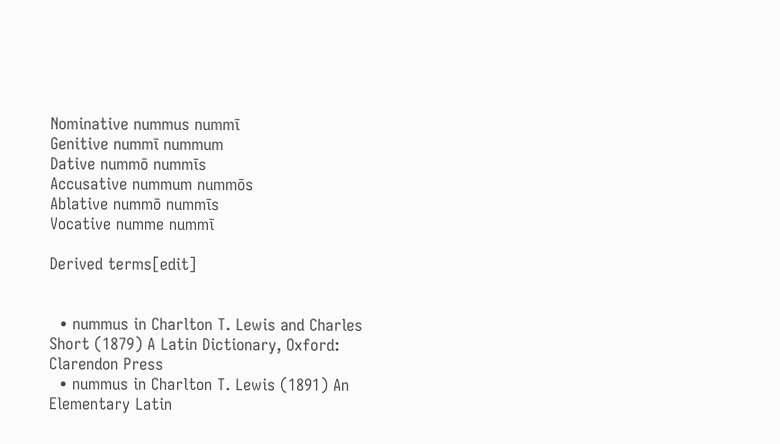Nominative nummus nummī
Genitive nummī nummum
Dative nummō nummīs
Accusative nummum nummōs
Ablative nummō nummīs
Vocative numme nummī

Derived terms[edit]


  • nummus in Charlton T. Lewis and Charles Short (1879) A Latin Dictionary, Oxford: Clarendon Press
  • nummus in Charlton T. Lewis (1891) An Elementary Latin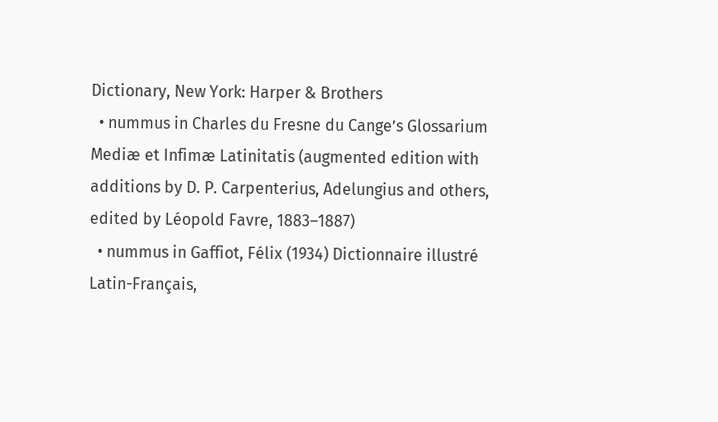Dictionary, New York: Harper & Brothers
  • nummus in Charles du Fresne du Cange’s Glossarium Mediæ et Infimæ Latinitatis (augmented edition with additions by D. P. Carpenterius, Adelungius and others, edited by Léopold Favre, 1883–1887)
  • nummus in Gaffiot, Félix (1934) Dictionnaire illustré Latin-Français,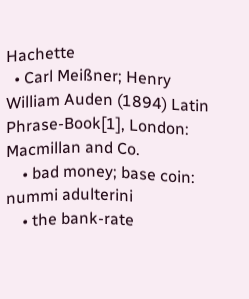Hachette
  • Carl Meißner; Henry William Auden (1894) Latin Phrase-Book[1], London: Macmillan and Co.
    • bad money; base coin: nummi adulterini
    • the bank-rate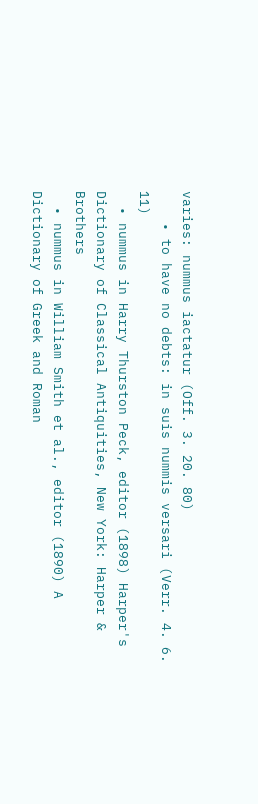varies: nummus iactatur (Off. 3. 20. 80)
    • to have no debts: in suis nummis versari (Verr. 4. 6. 11)
  • nummus in Harry Thurston Peck, editor (1898) Harper's Dictionary of Classical Antiquities, New York: Harper & Brothers
  • nummus in William Smith et al., editor (1890) A Dictionary of Greek and Roman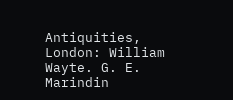Antiquities, London: William Wayte. G. E. Marindin